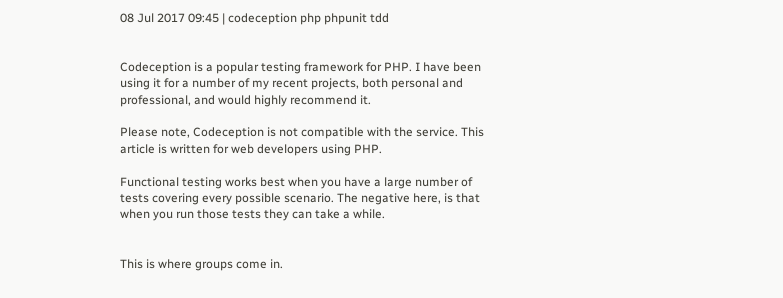08 Jul 2017 09:45 | codeception php phpunit tdd


Codeception is a popular testing framework for PHP. I have been using it for a number of my recent projects, both personal and professional, and would highly recommend it.

Please note, Codeception is not compatible with the service. This article is written for web developers using PHP.

Functional testing works best when you have a large number of tests covering every possible scenario. The negative here, is that when you run those tests they can take a while.


This is where groups come in.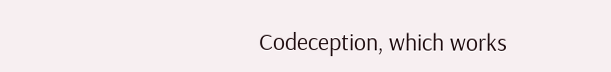Codeception, which works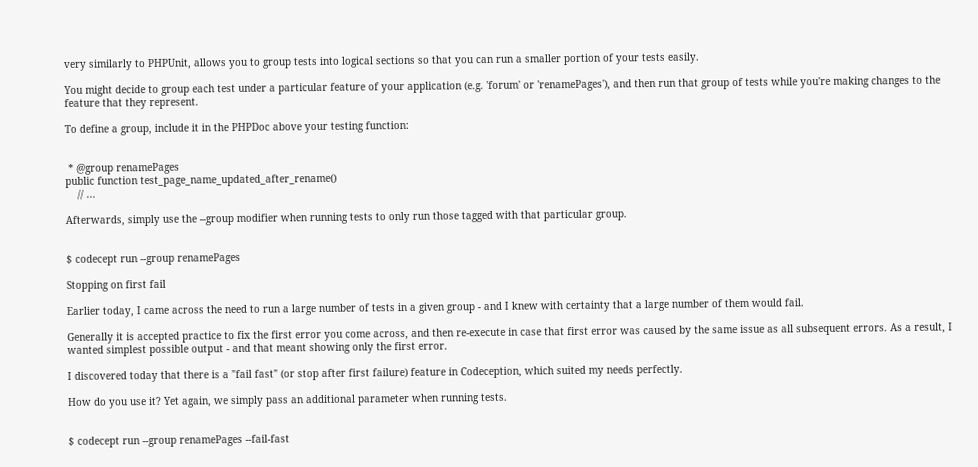very similarly to PHPUnit, allows you to group tests into logical sections so that you can run a smaller portion of your tests easily.

You might decide to group each test under a particular feature of your application (e.g. 'forum' or 'renamePages'), and then run that group of tests while you're making changes to the feature that they represent.

To define a group, include it in the PHPDoc above your testing function:


 * @group renamePages
public function test_page_name_updated_after_rename()
    // ...

Afterwards, simply use the --group modifier when running tests to only run those tagged with that particular group.


$ codecept run --group renamePages

Stopping on first fail

Earlier today, I came across the need to run a large number of tests in a given group - and I knew with certainty that a large number of them would fail.

Generally it is accepted practice to fix the first error you come across, and then re-execute in case that first error was caused by the same issue as all subsequent errors. As a result, I wanted simplest possible output - and that meant showing only the first error.

I discovered today that there is a "fail fast" (or stop after first failure) feature in Codeception, which suited my needs perfectly.

How do you use it? Yet again, we simply pass an additional parameter when running tests.


$ codecept run --group renamePages --fail-fast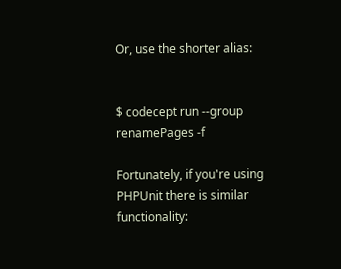Or, use the shorter alias:


$ codecept run --group renamePages -f

Fortunately, if you're using PHPUnit there is similar functionality: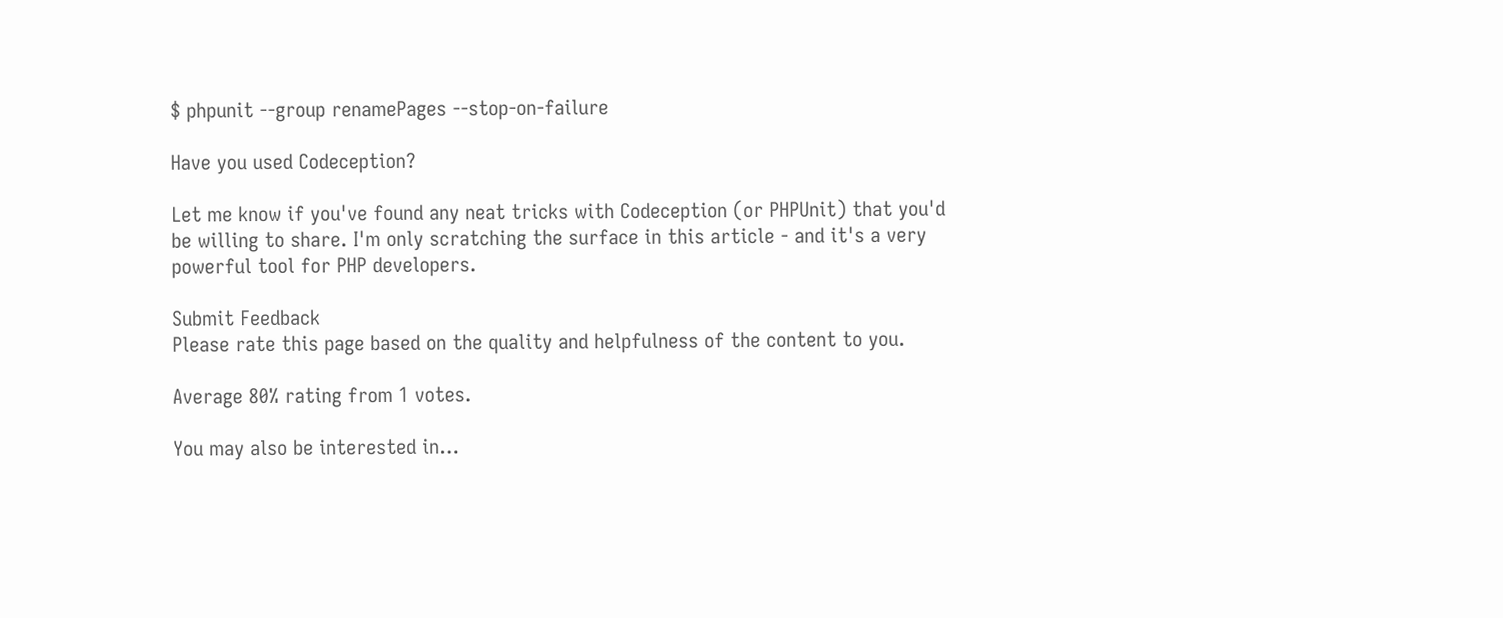$ phpunit --group renamePages --stop-on-failure

Have you used Codeception?

Let me know if you've found any neat tricks with Codeception (or PHPUnit) that you'd be willing to share. I'm only scratching the surface in this article - and it's a very powerful tool for PHP developers.

Submit Feedback
Please rate this page based on the quality and helpfulness of the content to you.

Average 80% rating from 1 votes.

You may also be interested in…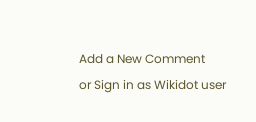Add a New Comment
or Sign in as Wikidot user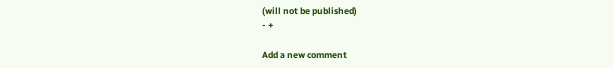(will not be published)
- +

Add a new comment